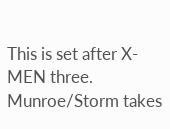This is set after X-MEN three. Munroe/Storm takes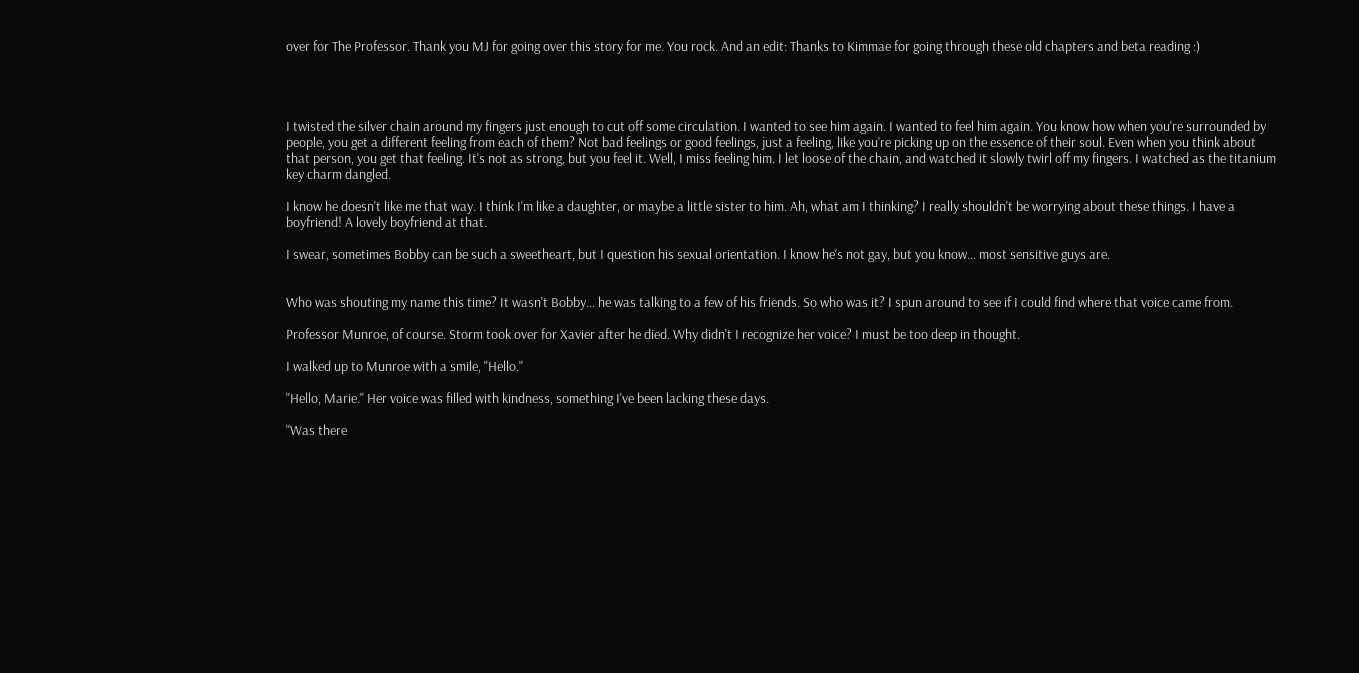over for The Professor. Thank you MJ for going over this story for me. You rock. And an edit: Thanks to Kimmae for going through these old chapters and beta reading :)




I twisted the silver chain around my fingers just enough to cut off some circulation. I wanted to see him again. I wanted to feel him again. You know how when you're surrounded by people, you get a different feeling from each of them? Not bad feelings or good feelings, just a feeling, like you're picking up on the essence of their soul. Even when you think about that person, you get that feeling. It's not as strong, but you feel it. Well, I miss feeling him. I let loose of the chain, and watched it slowly twirl off my fingers. I watched as the titanium key charm dangled.

I know he doesn't like me that way. I think I'm like a daughter, or maybe a little sister to him. Ah, what am I thinking? I really shouldn't be worrying about these things. I have a boyfriend! A lovely boyfriend at that.

I swear, sometimes Bobby can be such a sweetheart, but I question his sexual orientation. I know he's not gay, but you know... most sensitive guys are.


Who was shouting my name this time? It wasn't Bobby... he was talking to a few of his friends. So who was it? I spun around to see if I could find where that voice came from.

Professor Munroe, of course. Storm took over for Xavier after he died. Why didn't I recognize her voice? I must be too deep in thought.

I walked up to Munroe with a smile, "Hello."

"Hello, Marie." Her voice was filled with kindness, something I've been lacking these days.

"Was there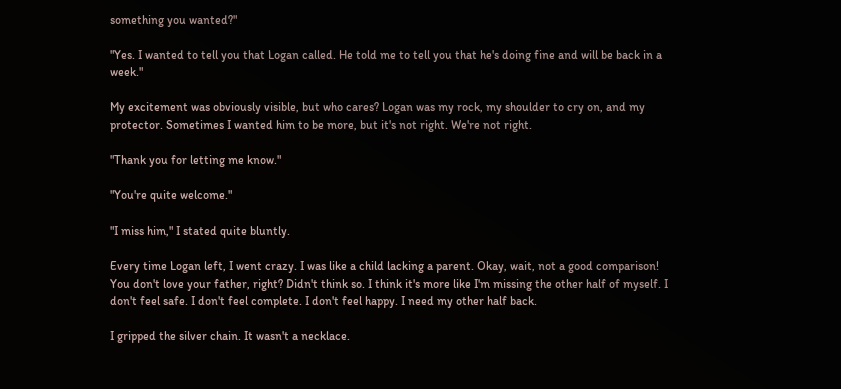something you wanted?"

"Yes. I wanted to tell you that Logan called. He told me to tell you that he's doing fine and will be back in a week."

My excitement was obviously visible, but who cares? Logan was my rock, my shoulder to cry on, and my protector. Sometimes I wanted him to be more, but it's not right. We're not right.

"Thank you for letting me know."

"You're quite welcome."

"I miss him," I stated quite bluntly.

Every time Logan left, I went crazy. I was like a child lacking a parent. Okay, wait, not a good comparison! You don't love your father, right? Didn't think so. I think it's more like I'm missing the other half of myself. I don't feel safe. I don't feel complete. I don't feel happy. I need my other half back.

I gripped the silver chain. It wasn't a necklace.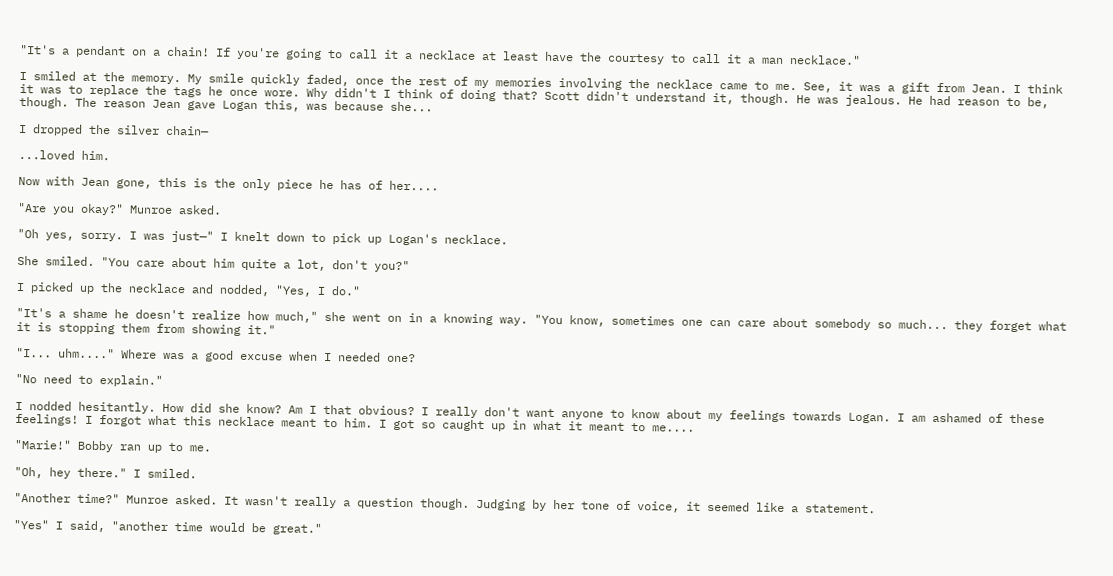"It's a pendant on a chain! If you're going to call it a necklace at least have the courtesy to call it a man necklace."

I smiled at the memory. My smile quickly faded, once the rest of my memories involving the necklace came to me. See, it was a gift from Jean. I think it was to replace the tags he once wore. Why didn't I think of doing that? Scott didn't understand it, though. He was jealous. He had reason to be, though. The reason Jean gave Logan this, was because she...

I dropped the silver chain—

...loved him.

Now with Jean gone, this is the only piece he has of her....

"Are you okay?" Munroe asked.

"Oh yes, sorry. I was just—" I knelt down to pick up Logan's necklace.

She smiled. "You care about him quite a lot, don't you?"

I picked up the necklace and nodded, "Yes, I do."

"It's a shame he doesn't realize how much," she went on in a knowing way. "You know, sometimes one can care about somebody so much... they forget what it is stopping them from showing it."

"I... uhm...." Where was a good excuse when I needed one?

"No need to explain."

I nodded hesitantly. How did she know? Am I that obvious? I really don't want anyone to know about my feelings towards Logan. I am ashamed of these feelings! I forgot what this necklace meant to him. I got so caught up in what it meant to me....

"Marie!" Bobby ran up to me.

"Oh, hey there." I smiled.

"Another time?" Munroe asked. It wasn't really a question though. Judging by her tone of voice, it seemed like a statement.

"Yes" I said, "another time would be great."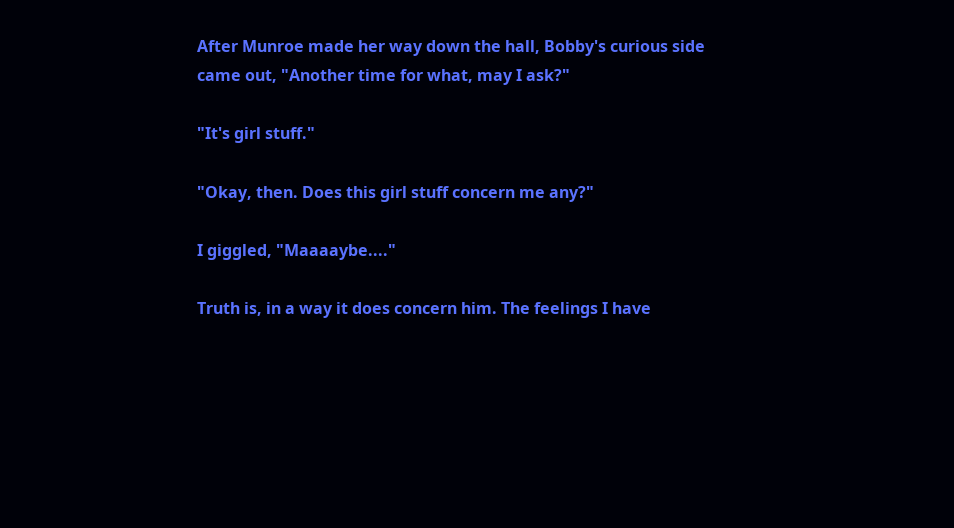After Munroe made her way down the hall, Bobby's curious side came out, "Another time for what, may I ask?"

"It's girl stuff."

"Okay, then. Does this girl stuff concern me any?"

I giggled, "Maaaaybe...."

Truth is, in a way it does concern him. The feelings I have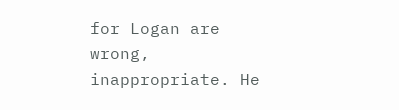for Logan are wrong, inappropriate. He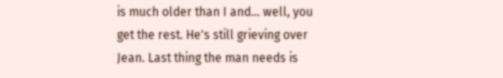is much older than I and... well, you get the rest. He's still grieving over Jean. Last thing the man needs is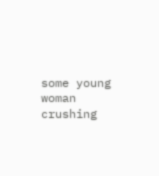some young woman crushing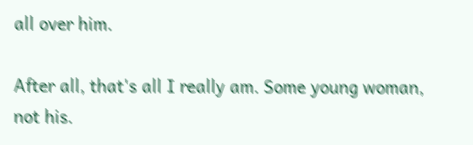all over him.

After all, that's all I really am. Some young woman, not his.